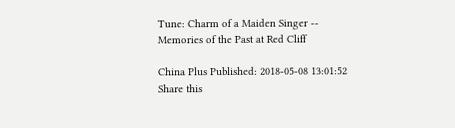Tune: Charm of a Maiden Singer -- Memories of the Past at Red Cliff

China Plus Published: 2018-05-08 13:01:52
Share this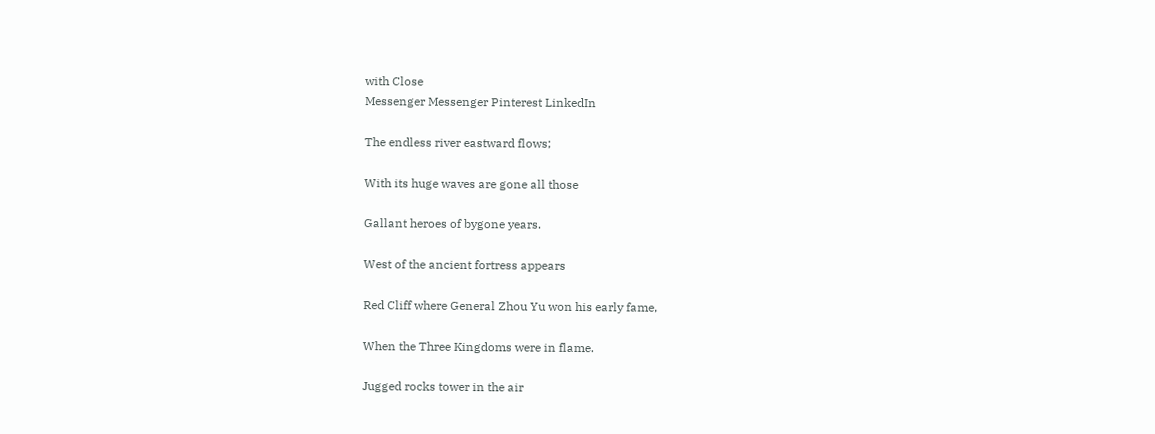with Close
Messenger Messenger Pinterest LinkedIn

The endless river eastward flows;

With its huge waves are gone all those

Gallant heroes of bygone years.

West of the ancient fortress appears

Red Cliff where General Zhou Yu won his early fame,

When the Three Kingdoms were in flame.

Jugged rocks tower in the air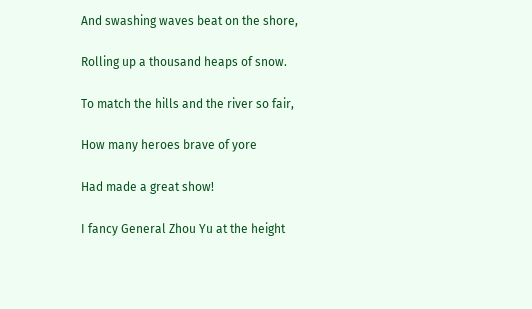And swashing waves beat on the shore,

Rolling up a thousand heaps of snow.

To match the hills and the river so fair,

How many heroes brave of yore

Had made a great show!

I fancy General Zhou Yu at the height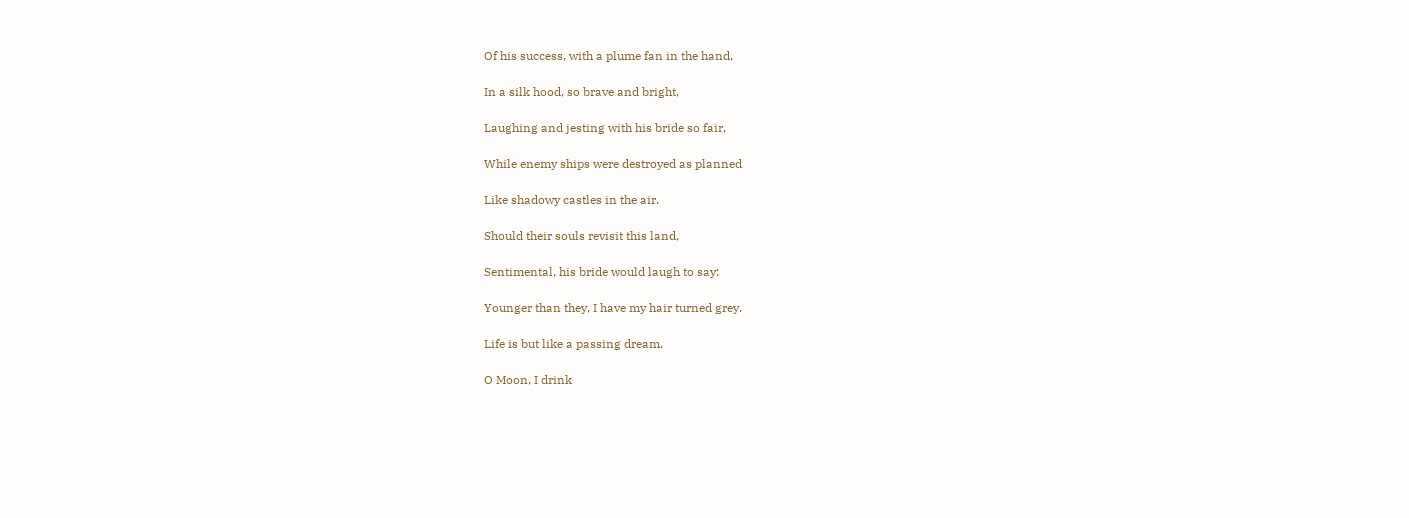Of his success, with a plume fan in the hand,

In a silk hood, so brave and bright,

Laughing and jesting with his bride so fair,

While enemy ships were destroyed as planned

Like shadowy castles in the air.

Should their souls revisit this land,

Sentimental, his bride would laugh to say:

Younger than they, I have my hair turned grey.

Life is but like a passing dream.

O Moon, I drink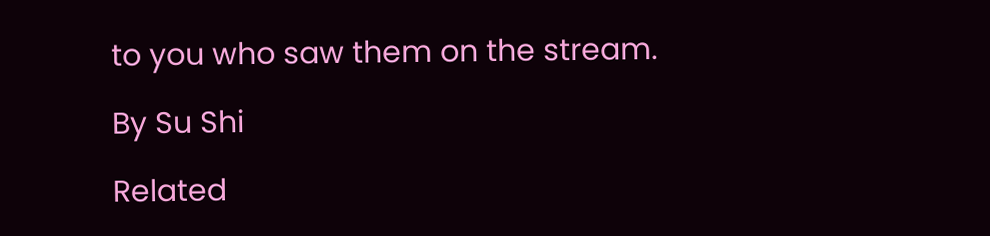to you who saw them on the stream.

By Su Shi

Related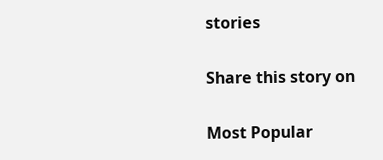stories

Share this story on

Most Popular